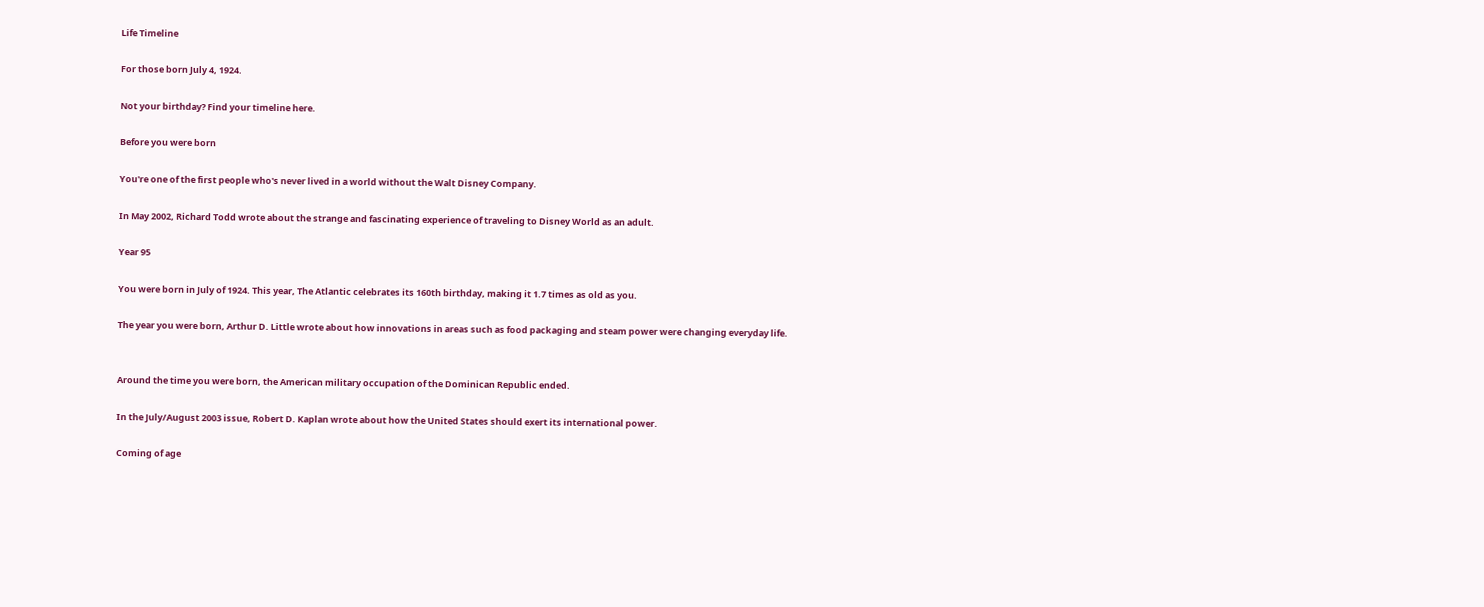Life Timeline

For those born July 4, 1924.

Not your birthday? Find your timeline here.

Before you were born

You're one of the first people who's never lived in a world without the Walt Disney Company.

In May 2002, Richard Todd wrote about the strange and fascinating experience of traveling to Disney World as an adult.

Year 95

You were born in July of 1924. This year, The Atlantic celebrates its 160th birthday, making it 1.7 times as old as you.

The year you were born, Arthur D. Little wrote about how innovations in areas such as food packaging and steam power were changing everyday life.


Around the time you were born, the American military occupation of the Dominican Republic ended.

In the July/August 2003 issue, Robert D. Kaplan wrote about how the United States should exert its international power.

Coming of age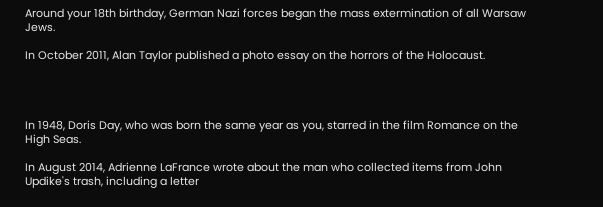Around your 18th birthday, German Nazi forces began the mass extermination of all Warsaw Jews.

In October 2011, Alan Taylor published a photo essay on the horrors of the Holocaust.




In 1948, Doris Day, who was born the same year as you, starred in the film Romance on the High Seas.

In August 2014, Adrienne LaFrance wrote about the man who collected items from John Updike's trash, including a letter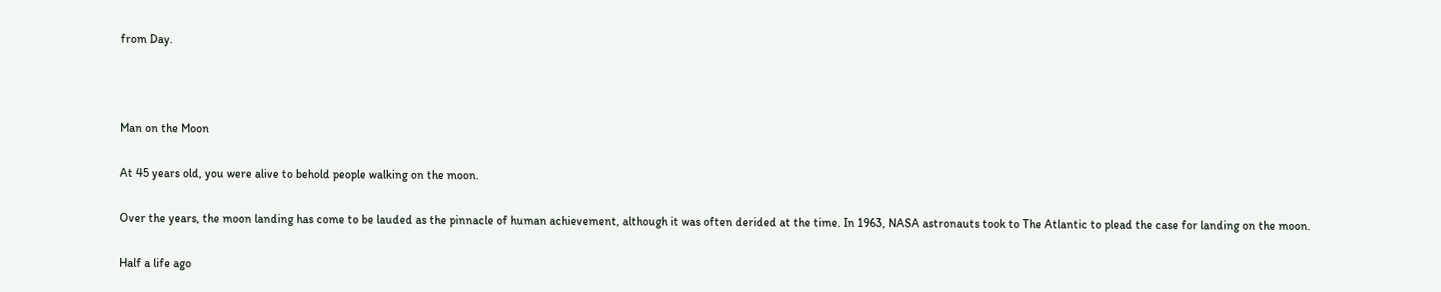from Day.



Man on the Moon

At 45 years old, you were alive to behold people walking on the moon.

Over the years, the moon landing has come to be lauded as the pinnacle of human achievement, although it was often derided at the time. In 1963, NASA astronauts took to The Atlantic to plead the case for landing on the moon.

Half a life ago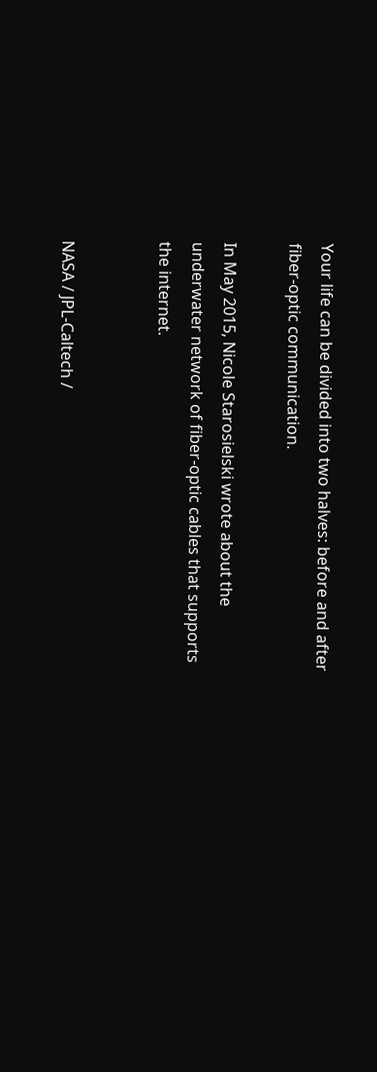Your life can be divided into two halves: before and after fiber-optic communication.

In May 2015, Nicole Starosielski wrote about the underwater network of fiber-optic cables that supports the internet.


NASA / JPL-Caltech /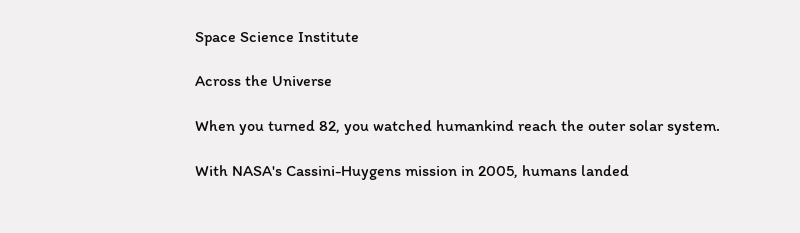Space Science Institute

Across the Universe

When you turned 82, you watched humankind reach the outer solar system.

With NASA's Cassini-Huygens mission in 2005, humans landed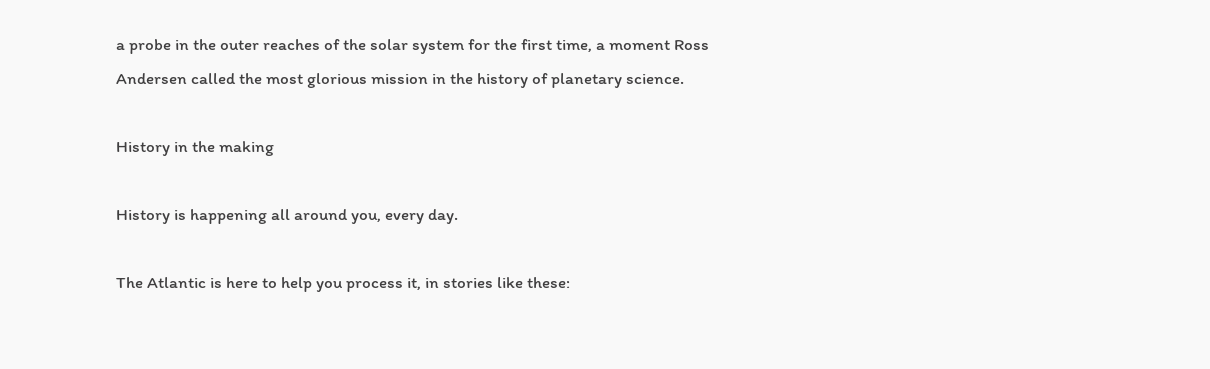a probe in the outer reaches of the solar system for the first time, a moment Ross Andersen called the most glorious mission in the history of planetary science.

History in the making

History is happening all around you, every day.

The Atlantic is here to help you process it, in stories like these: